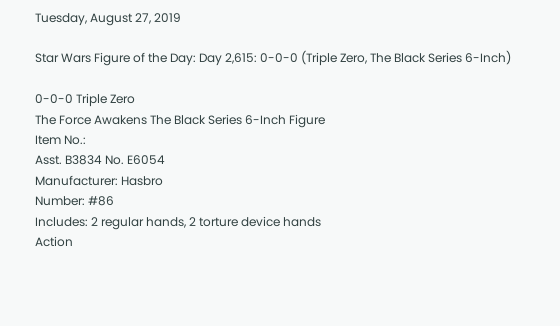Tuesday, August 27, 2019

Star Wars Figure of the Day: Day 2,615: 0-0-0 (Triple Zero, The Black Series 6-Inch)

0-0-0 Triple Zero
The Force Awakens The Black Series 6-Inch Figure
Item No.:
Asst. B3834 No. E6054
Manufacturer: Hasbro
Number: #86
Includes: 2 regular hands, 2 torture device hands
Action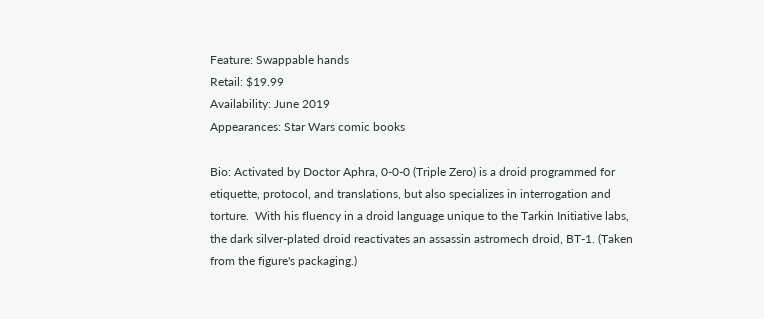Feature: Swappable hands
Retail: $19.99
Availability: June 2019
Appearances: Star Wars comic books

Bio: Activated by Doctor Aphra, 0-0-0 (Triple Zero) is a droid programmed for etiquette, protocol, and translations, but also specializes in interrogation and torture.  With his fluency in a droid language unique to the Tarkin Initiative labs, the dark silver-plated droid reactivates an assassin astromech droid, BT-1. (Taken from the figure's packaging.)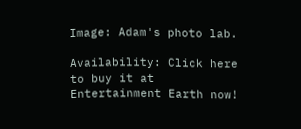Image: Adam's photo lab.

Availability: Click here to buy it at Entertainment Earth now!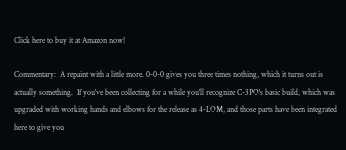Click here to buy it at Amazon now!

Commentary:  A repaint with a little more. 0-0-0 gives you three times nothing, which it turns out is actually something.  If you've been collecting for a while you'll recognize C-3PO's basic build, which was upgraded with working hands and elbows for the release as 4-LOM, and those parts have been integrated here to give you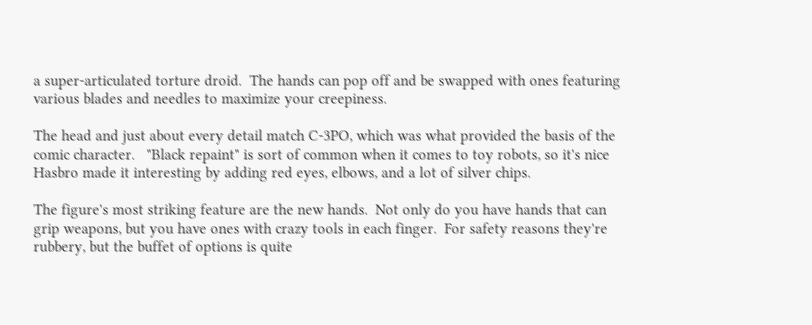a super-articulated torture droid.  The hands can pop off and be swapped with ones featuring various blades and needles to maximize your creepiness.

The head and just about every detail match C-3PO, which was what provided the basis of the comic character.   "Black repaint" is sort of common when it comes to toy robots, so it's nice Hasbro made it interesting by adding red eyes, elbows, and a lot of silver chips.

The figure's most striking feature are the new hands.  Not only do you have hands that can grip weapons, but you have ones with crazy tools in each finger.  For safety reasons they're rubbery, but the buffet of options is quite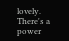lovely.  There's a power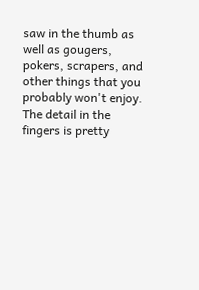saw in the thumb as well as gougers, pokers, scrapers, and other things that you probably won't enjoy.   The detail in the fingers is pretty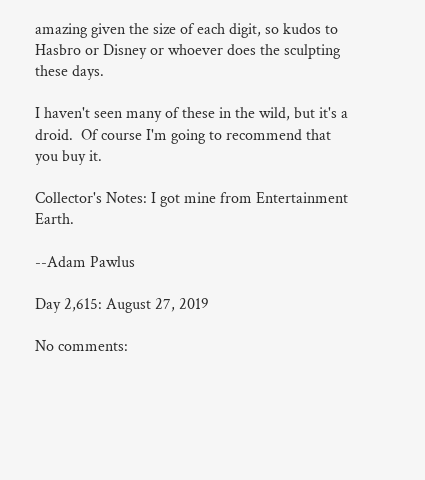amazing given the size of each digit, so kudos to Hasbro or Disney or whoever does the sculpting these days.

I haven't seen many of these in the wild, but it's a droid.  Of course I'm going to recommend that you buy it.

Collector's Notes: I got mine from Entertainment Earth.

--Adam Pawlus

Day 2,615: August 27, 2019

No comments: